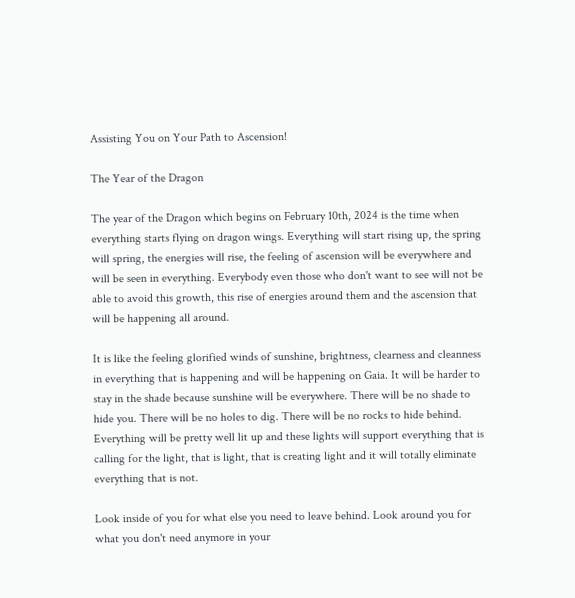Assisting You on Your Path to Ascension!

The Year of the Dragon

The year of the Dragon which begins on February 10th, 2024 is the time when everything starts flying on dragon wings. Everything will start rising up, the spring will spring, the energies will rise, the feeling of ascension will be everywhere and will be seen in everything. Everybody even those who don't want to see will not be able to avoid this growth, this rise of energies around them and the ascension that will be happening all around.

It is like the feeling glorified winds of sunshine, brightness, clearness and cleanness in everything that is happening and will be happening on Gaia. It will be harder to stay in the shade because sunshine will be everywhere. There will be no shade to hide you. There will be no holes to dig. There will be no rocks to hide behind. Everything will be pretty well lit up and these lights will support everything that is calling for the light, that is light, that is creating light and it will totally eliminate everything that is not.

Look inside of you for what else you need to leave behind. Look around you for what you don't need anymore in your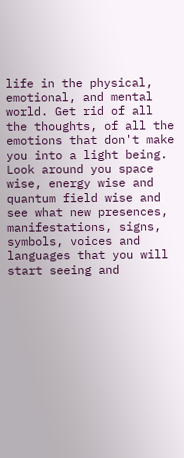life in the physical, emotional, and mental world. Get rid of all the thoughts, of all the emotions that don't make you into a light being. Look around you space wise, energy wise and quantum field wise and see what new presences, manifestations, signs, symbols, voices and languages that you will start seeing and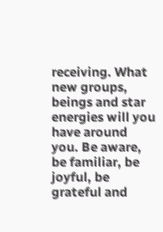receiving. What new groups, beings and star energies will you have around you. Be aware, be familiar, be joyful, be grateful and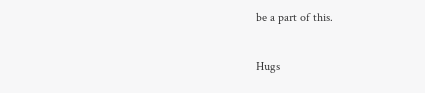be a part of this.

Hugs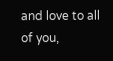and love to all of you,